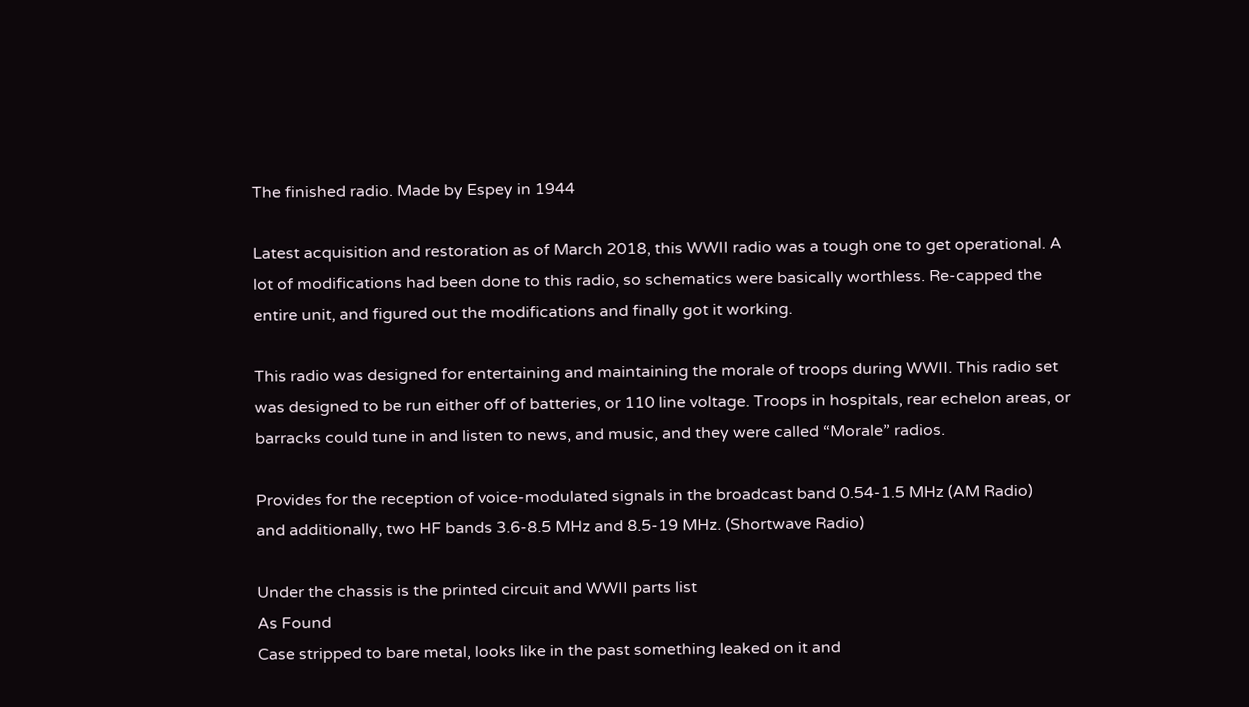The finished radio. Made by Espey in 1944

Latest acquisition and restoration as of March 2018, this WWII radio was a tough one to get operational. A lot of modifications had been done to this radio, so schematics were basically worthless. Re-capped the entire unit, and figured out the modifications and finally got it working.

This radio was designed for entertaining and maintaining the morale of troops during WWII. This radio set was designed to be run either off of batteries, or 110 line voltage. Troops in hospitals, rear echelon areas, or barracks could tune in and listen to news, and music, and they were called “Morale” radios.

Provides for the reception of voice-modulated signals in the broadcast band 0.54-1.5 MHz (AM Radio)
and additionally, two HF bands 3.6-8.5 MHz and 8.5-19 MHz. (Shortwave Radio)

Under the chassis is the printed circuit and WWII parts list
As Found
Case stripped to bare metal, looks like in the past something leaked on it and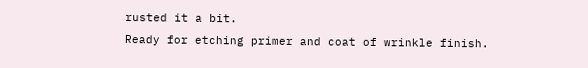rusted it a bit.
Ready for etching primer and coat of wrinkle finish.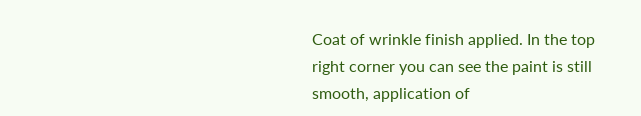Coat of wrinkle finish applied. In the top right corner you can see the paint is still smooth, application of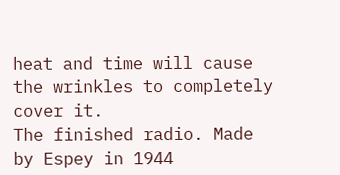heat and time will cause the wrinkles to completely cover it.
The finished radio. Made by Espey in 1944